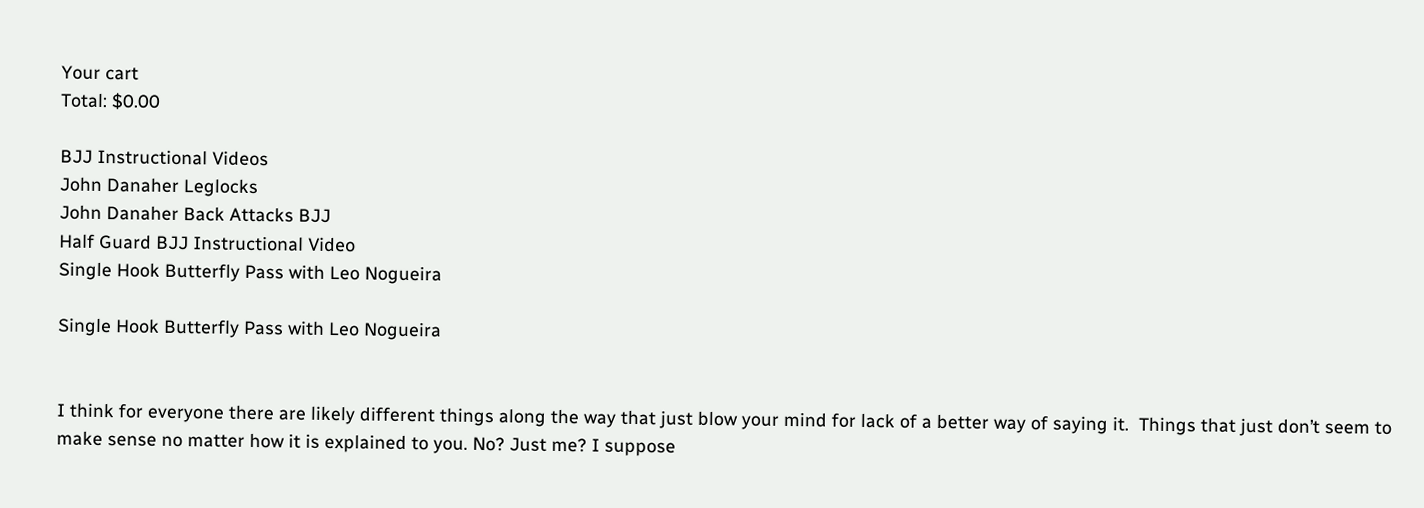Your cart
Total: $0.00

BJJ Instructional Videos
John Danaher Leglocks
John Danaher Back Attacks BJJ
Half Guard BJJ Instructional Video
Single Hook Butterfly Pass with Leo Nogueira

Single Hook Butterfly Pass with Leo Nogueira


I think for everyone there are likely different things along the way that just blow your mind for lack of a better way of saying it.  Things that just don’t seem to make sense no matter how it is explained to you. No? Just me? I suppose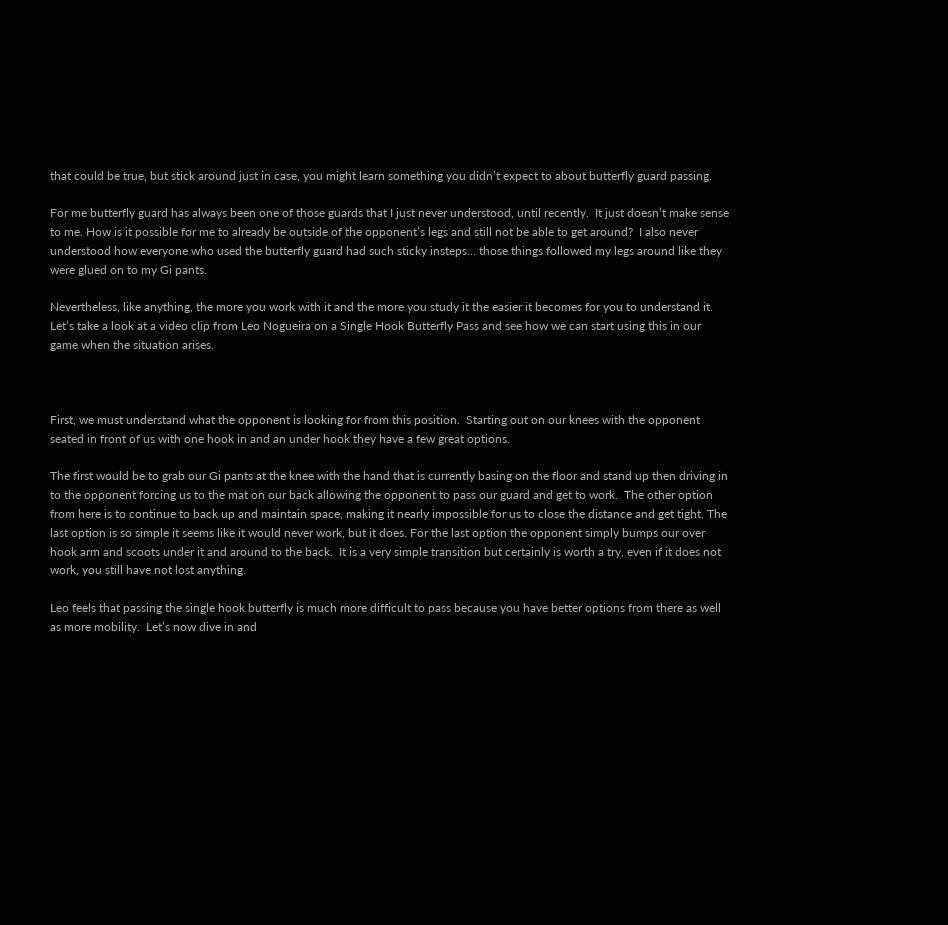that could be true, but stick around just in case, you might learn something you didn’t expect to about butterfly guard passing.

For me butterfly guard has always been one of those guards that I just never understood, until recently.  It just doesn’t make sense to me. How is it possible for me to already be outside of the opponent’s legs and still not be able to get around?  I also never understood how everyone who used the butterfly guard had such sticky insteps… those things followed my legs around like they were glued on to my Gi pants.

Nevertheless, like anything, the more you work with it and the more you study it the easier it becomes for you to understand it.  Let’s take a look at a video clip from Leo Nogueira on a Single Hook Butterfly Pass and see how we can start using this in our game when the situation arises.



First, we must understand what the opponent is looking for from this position.  Starting out on our knees with the opponent seated in front of us with one hook in and an under hook they have a few great options.

The first would be to grab our Gi pants at the knee with the hand that is currently basing on the floor and stand up then driving in to the opponent forcing us to the mat on our back allowing the opponent to pass our guard and get to work.  The other option from here is to continue to back up and maintain space, making it nearly impossible for us to close the distance and get tight. The last option is so simple it seems like it would never work, but it does. For the last option the opponent simply bumps our over hook arm and scoots under it and around to the back.  It is a very simple transition but certainly is worth a try, even if it does not work, you still have not lost anything.

Leo feels that passing the single hook butterfly is much more difficult to pass because you have better options from there as well as more mobility.  Let’s now dive in and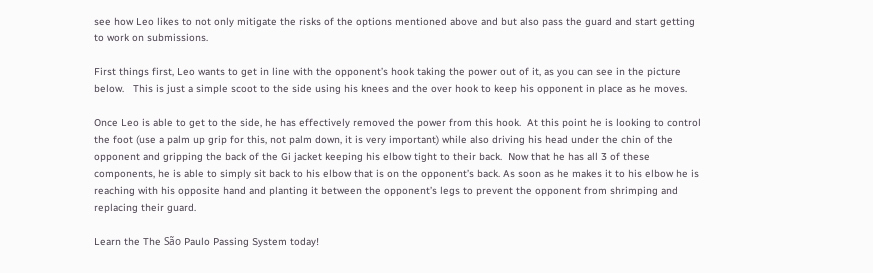see how Leo likes to not only mitigate the risks of the options mentioned above and but also pass the guard and start getting to work on submissions.

First things first, Leo wants to get in line with the opponent’s hook taking the power out of it, as you can see in the picture below.   This is just a simple scoot to the side using his knees and the over hook to keep his opponent in place as he moves.

Once Leo is able to get to the side, he has effectively removed the power from this hook.  At this point he is looking to control the foot (use a palm up grip for this, not palm down, it is very important) while also driving his head under the chin of the opponent and gripping the back of the Gi jacket keeping his elbow tight to their back.  Now that he has all 3 of these components, he is able to simply sit back to his elbow that is on the opponent’s back. As soon as he makes it to his elbow he is reaching with his opposite hand and planting it between the opponent’s legs to prevent the opponent from shrimping and replacing their guard.

Learn the The São Paulo Passing System today!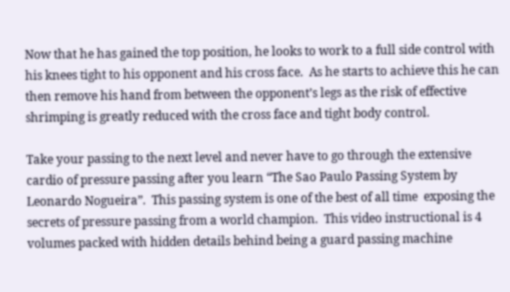Now that he has gained the top position, he looks to work to a full side control with his knees tight to his opponent and his cross face.  As he starts to achieve this he can then remove his hand from between the opponent’s legs as the risk of effective shrimping is greatly reduced with the cross face and tight body control.

Take your passing to the next level and never have to go through the extensive cardio of pressure passing after you learn “The Sao Paulo Passing System by Leonardo Nogueira”.  This passing system is one of the best of all time  exposing the secrets of pressure passing from a world champion.  This video instructional is 4 volumes packed with hidden details behind being a guard passing machine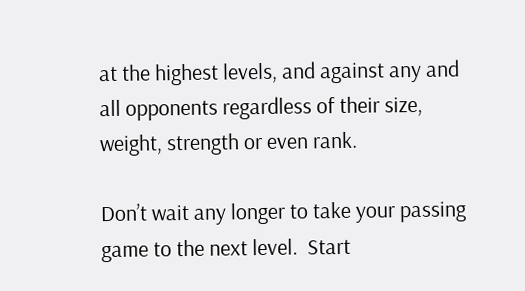at the highest levels, and against any and all opponents regardless of their size, weight, strength or even rank.

Don’t wait any longer to take your passing game to the next level.  Start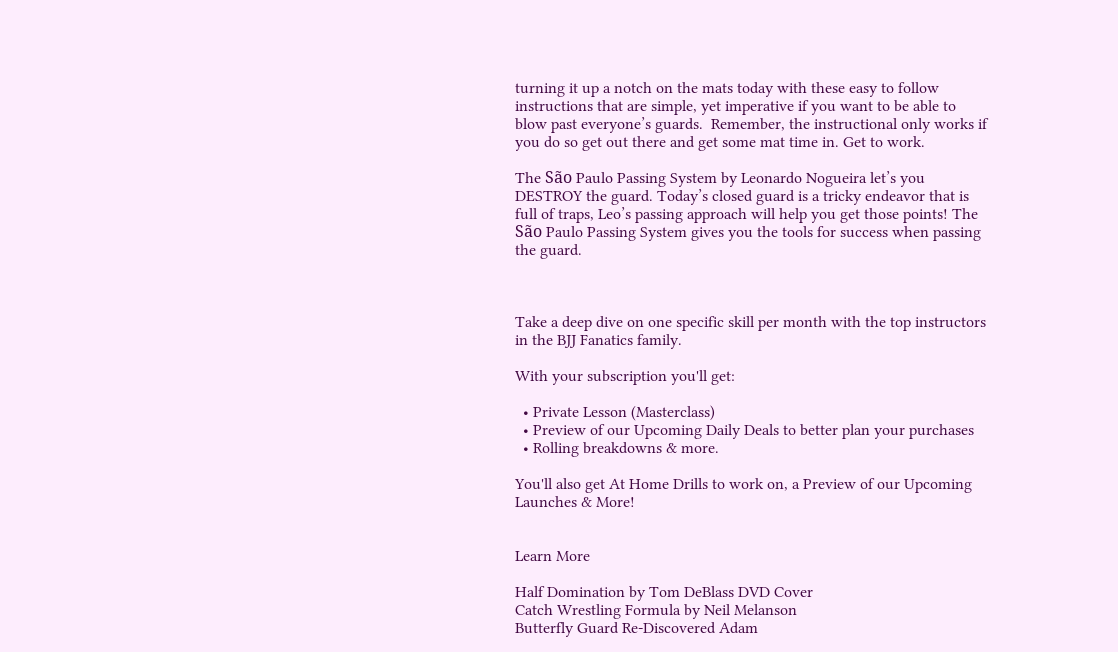turning it up a notch on the mats today with these easy to follow instructions that are simple, yet imperative if you want to be able to blow past everyone’s guards.  Remember, the instructional only works if you do so get out there and get some mat time in. Get to work.

The São Paulo Passing System by Leonardo Nogueira let’s you DESTROY the guard. Today’s closed guard is a tricky endeavor that is full of traps, Leo’s passing approach will help you get those points! The São Paulo Passing System gives you the tools for success when passing the guard.



Take a deep dive on one specific skill per month with the top instructors in the BJJ Fanatics family.

With your subscription you'll get:

  • Private Lesson (Masterclass)
  • Preview of our Upcoming Daily Deals to better plan your purchases
  • Rolling breakdowns & more.

You'll also get At Home Drills to work on, a Preview of our Upcoming Launches & More!


Learn More

Half Domination by Tom DeBlass DVD Cover
Catch Wrestling Formula by Neil Melanson
Butterfly Guard Re-Discovered Adam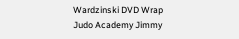Wardzinski DVD Wrap
Judo Academy Jimmy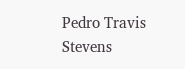Pedro Travis Stevens